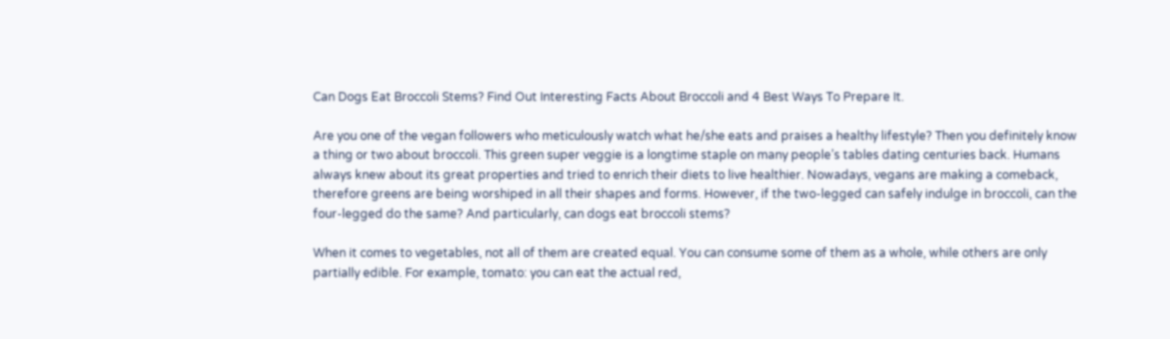Can Dogs Eat Broccoli Stems? Find Out Interesting Facts About Broccoli and 4 Best Ways To Prepare It.

Are you one of the vegan followers who meticulously watch what he/she eats and praises a healthy lifestyle? Then you definitely know a thing or two about broccoli. This green super veggie is a longtime staple on many people’s tables dating centuries back. Humans always knew about its great properties and tried to enrich their diets to live healthier. Nowadays, vegans are making a comeback, therefore greens are being worshiped in all their shapes and forms. However, if the two-legged can safely indulge in broccoli, can the four-legged do the same? And particularly, can dogs eat broccoli stems?

When it comes to vegetables, not all of them are created equal. You can consume some of them as a whole, while others are only partially edible. For example, tomato: you can eat the actual red,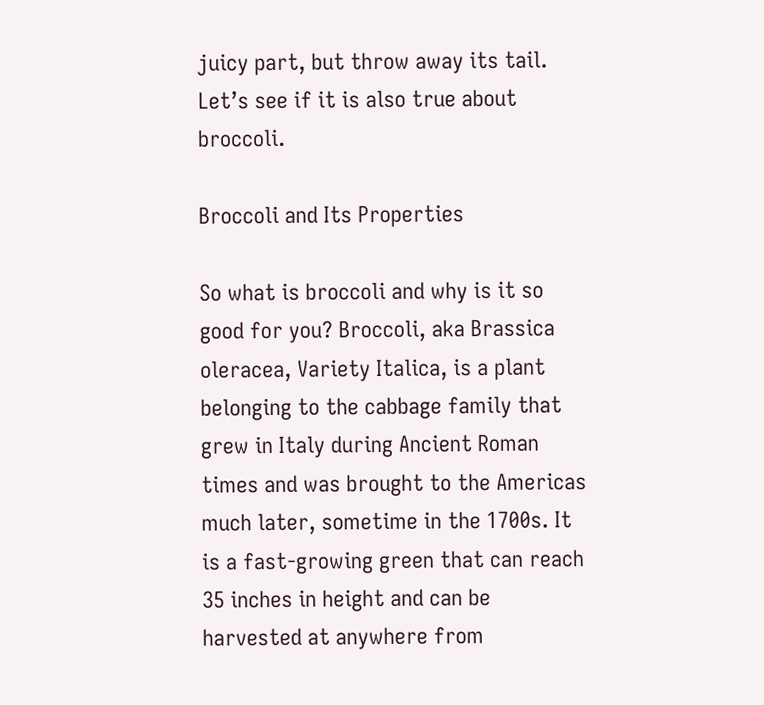juicy part, but throw away its tail. Let’s see if it is also true about broccoli.

Broccoli and Its Properties

So what is broccoli and why is it so good for you? Broccoli, aka Brassica oleracea, Variety Italica, is a plant belonging to the cabbage family that grew in Italy during Ancient Roman times and was brought to the Americas much later, sometime in the 1700s. It is a fast-growing green that can reach 35 inches in height and can be harvested at anywhere from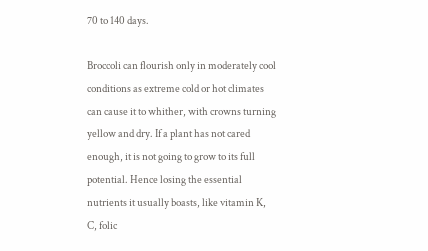70 to 140 days.

Broccoli can flourish only in moderately cool conditions as extreme cold or hot climates can cause it to whither, with crowns turning yellow and dry. If a plant has not cared enough, it is not going to grow to its full potential. Hence losing the essential nutrients it usually boasts, like vitamin K, C, folic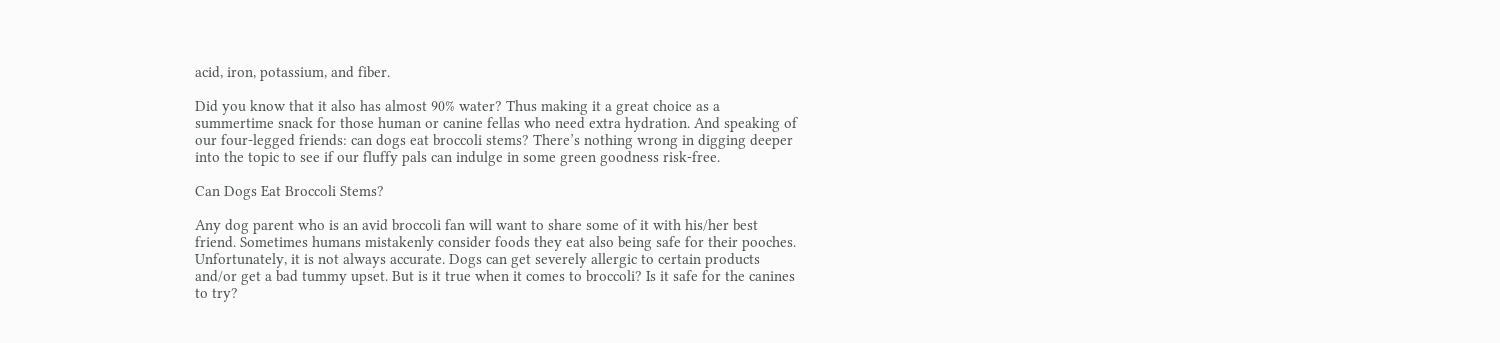acid, iron, potassium, and fiber.

Did you know that it also has almost 90% water? Thus making it a great choice as a summertime snack for those human or canine fellas who need extra hydration. And speaking of our four-legged friends: can dogs eat broccoli stems? There’s nothing wrong in digging deeper into the topic to see if our fluffy pals can indulge in some green goodness risk-free.

Can Dogs Eat Broccoli Stems?

Any dog parent who is an avid broccoli fan will want to share some of it with his/her best friend. Sometimes humans mistakenly consider foods they eat also being safe for their pooches. Unfortunately, it is not always accurate. Dogs can get severely allergic to certain products and/or get a bad tummy upset. But is it true when it comes to broccoli? Is it safe for the canines to try?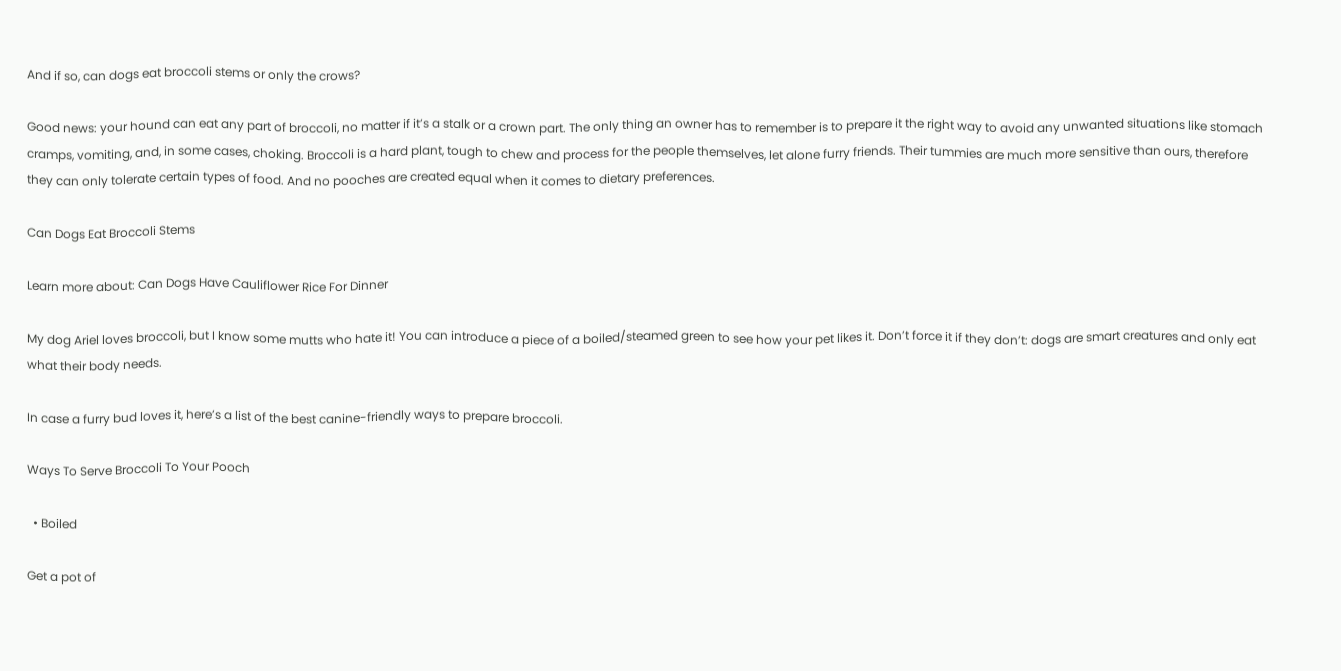And if so, can dogs eat broccoli stems or only the crows?

Good news: your hound can eat any part of broccoli, no matter if it’s a stalk or a crown part. The only thing an owner has to remember is to prepare it the right way to avoid any unwanted situations like stomach cramps, vomiting, and, in some cases, choking. Broccoli is a hard plant, tough to chew and process for the people themselves, let alone furry friends. Their tummies are much more sensitive than ours, therefore they can only tolerate certain types of food. And no pooches are created equal when it comes to dietary preferences.

Can Dogs Eat Broccoli Stems

Learn more about: Can Dogs Have Cauliflower Rice For Dinner

My dog Ariel loves broccoli, but I know some mutts who hate it! You can introduce a piece of a boiled/steamed green to see how your pet likes it. Don’t force it if they don’t: dogs are smart creatures and only eat what their body needs.

In case a furry bud loves it, here’s a list of the best canine-friendly ways to prepare broccoli.

Ways To Serve Broccoli To Your Pooch

  • Boiled

Get a pot of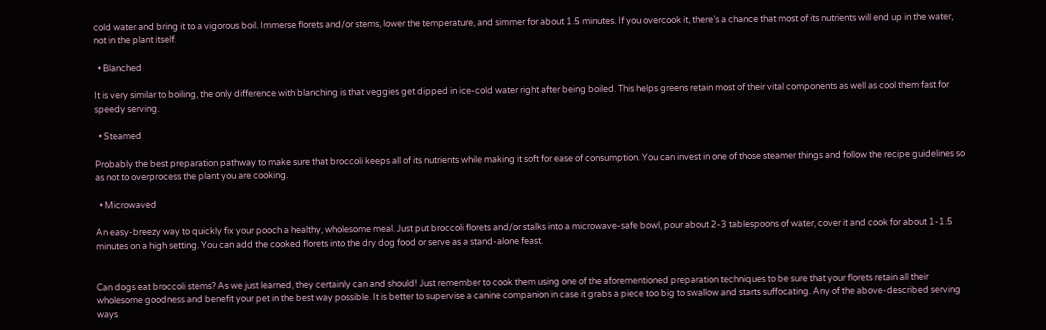cold water and bring it to a vigorous boil. Immerse florets and/or stems, lower the temperature, and simmer for about 1.5 minutes. If you overcook it, there’s a chance that most of its nutrients will end up in the water, not in the plant itself.

  • Blanched

It is very similar to boiling, the only difference with blanching is that veggies get dipped in ice-cold water right after being boiled. This helps greens retain most of their vital components as well as cool them fast for speedy serving.

  • Steamed

Probably the best preparation pathway to make sure that broccoli keeps all of its nutrients while making it soft for ease of consumption. You can invest in one of those steamer things and follow the recipe guidelines so as not to overprocess the plant you are cooking.

  • Microwaved

An easy-breezy way to quickly fix your pooch a healthy, wholesome meal. Just put broccoli florets and/or stalks into a microwave-safe bowl, pour about 2-3 tablespoons of water, cover it and cook for about 1-1.5 minutes on a high setting. You can add the cooked florets into the dry dog food or serve as a stand-alone feast.


Can dogs eat broccoli stems? As we just learned, they certainly can and should! Just remember to cook them using one of the aforementioned preparation techniques to be sure that your florets retain all their wholesome goodness and benefit your pet in the best way possible. It is better to supervise a canine companion in case it grabs a piece too big to swallow and starts suffocating. Any of the above-described serving ways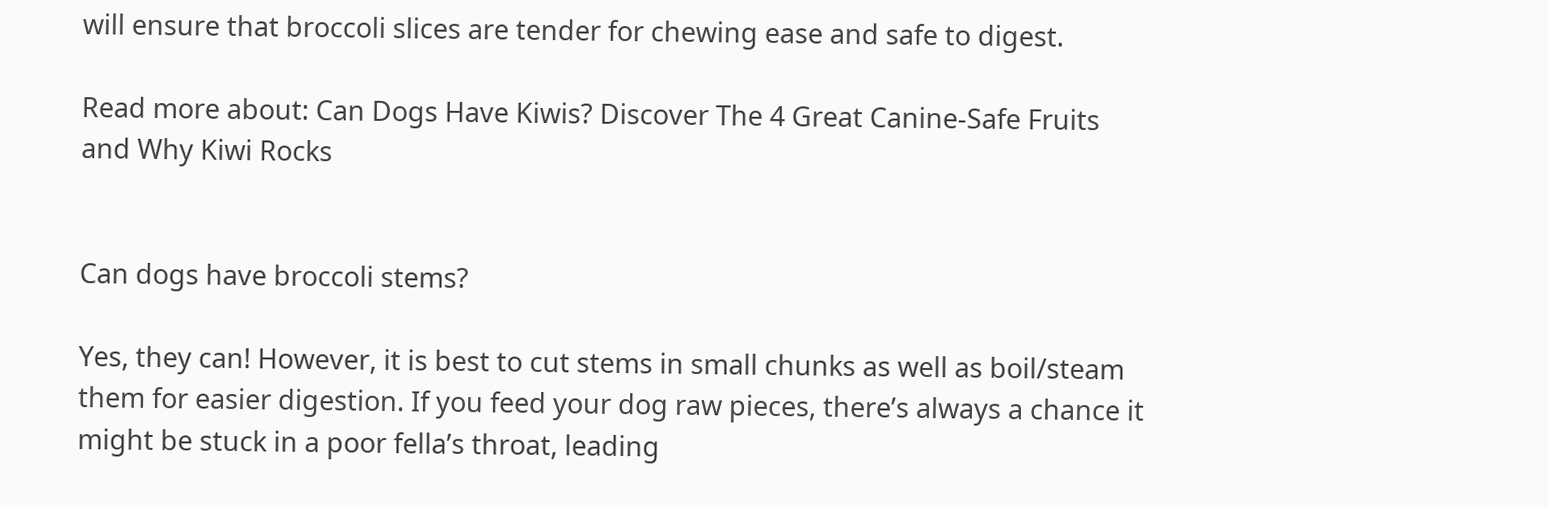will ensure that broccoli slices are tender for chewing ease and safe to digest.

Read more about: Can Dogs Have Kiwis? Discover The 4 Great Canine-Safe Fruits and Why Kiwi Rocks


Can dogs have broccoli stems?

Yes, they can! However, it is best to cut stems in small chunks as well as boil/steam them for easier digestion. If you feed your dog raw pieces, there’s always a chance it might be stuck in a poor fella’s throat, leading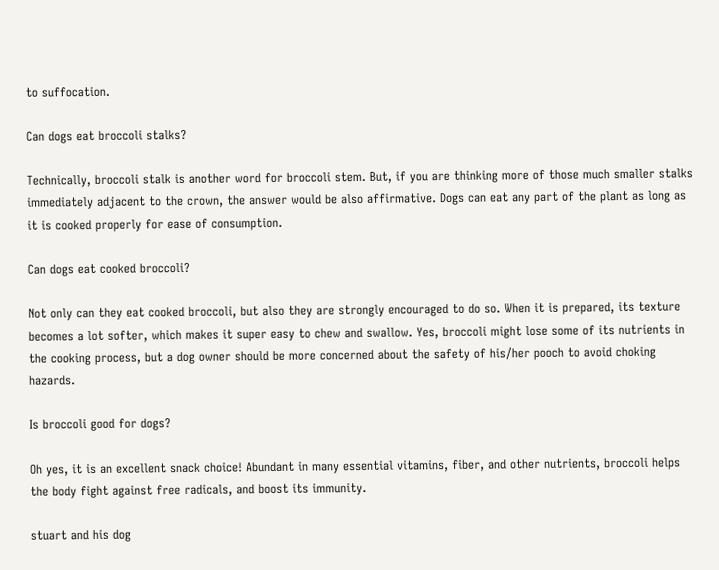to suffocation.

Can dogs eat broccoli stalks?

Technically, broccoli stalk is another word for broccoli stem. But, if you are thinking more of those much smaller stalks immediately adjacent to the crown, the answer would be also affirmative. Dogs can eat any part of the plant as long as it is cooked properly for ease of consumption.

Can dogs eat cooked broccoli?

Not only can they eat cooked broccoli, but also they are strongly encouraged to do so. When it is prepared, its texture becomes a lot softer, which makes it super easy to chew and swallow. Yes, broccoli might lose some of its nutrients in the cooking process, but a dog owner should be more concerned about the safety of his/her pooch to avoid choking hazards.

Is broccoli good for dogs?

Oh yes, it is an excellent snack choice! Abundant in many essential vitamins, fiber, and other nutrients, broccoli helps the body fight against free radicals, and boost its immunity.

stuart and his dog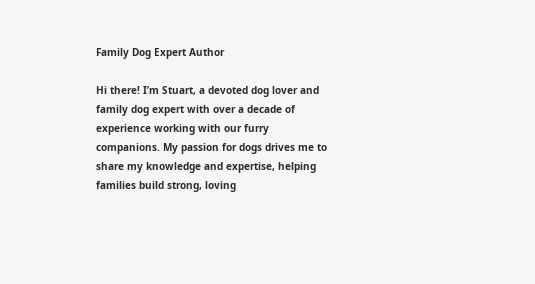Family Dog Expert Author

Hi there! I’m Stuart, a devoted dog lover and family dog expert with over a decade of experience working with our furry companions. My passion for dogs drives me to share my knowledge and expertise, helping families build strong, loving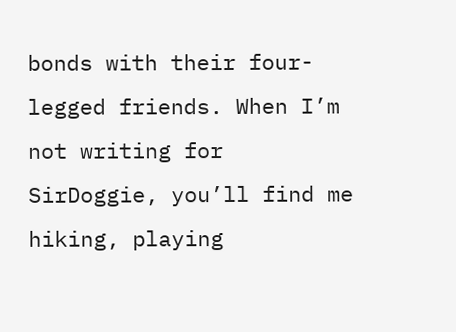bonds with their four-legged friends. When I’m not writing for SirDoggie, you’ll find me hiking, playing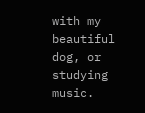with my beautiful dog, or studying music.